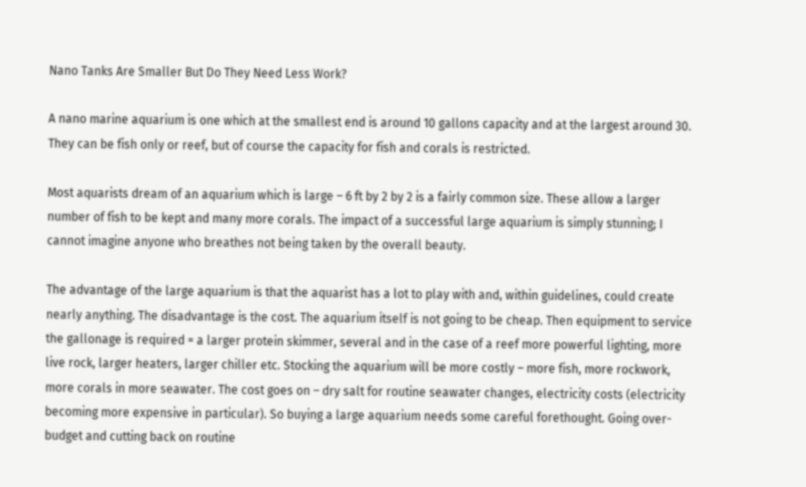Nano Tanks Are Smaller But Do They Need Less Work?

A nano marine aquarium is one which at the smallest end is around 10 gallons capacity and at the largest around 30. They can be fish only or reef, but of course the capacity for fish and corals is restricted.

Most aquarists dream of an aquarium which is large – 6 ft by 2 by 2 is a fairly common size. These allow a larger number of fish to be kept and many more corals. The impact of a successful large aquarium is simply stunning; I cannot imagine anyone who breathes not being taken by the overall beauty.

The advantage of the large aquarium is that the aquarist has a lot to play with and, within guidelines, could create nearly anything. The disadvantage is the cost. The aquarium itself is not going to be cheap. Then equipment to service the gallonage is required = a larger protein skimmer, several and in the case of a reef more powerful lighting, more live rock, larger heaters, larger chiller etc. Stocking the aquarium will be more costly – more fish, more rockwork, more corals in more seawater. The cost goes on – dry salt for routine seawater changes, electricity costs (electricity becoming more expensive in particular). So buying a large aquarium needs some careful forethought. Going over-budget and cutting back on routine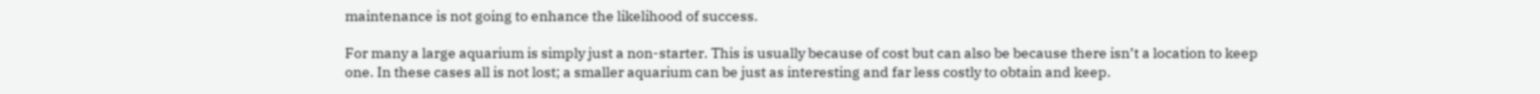maintenance is not going to enhance the likelihood of success.

For many a large aquarium is simply just a non-starter. This is usually because of cost but can also be because there isn’t a location to keep one. In these cases all is not lost; a smaller aquarium can be just as interesting and far less costly to obtain and keep.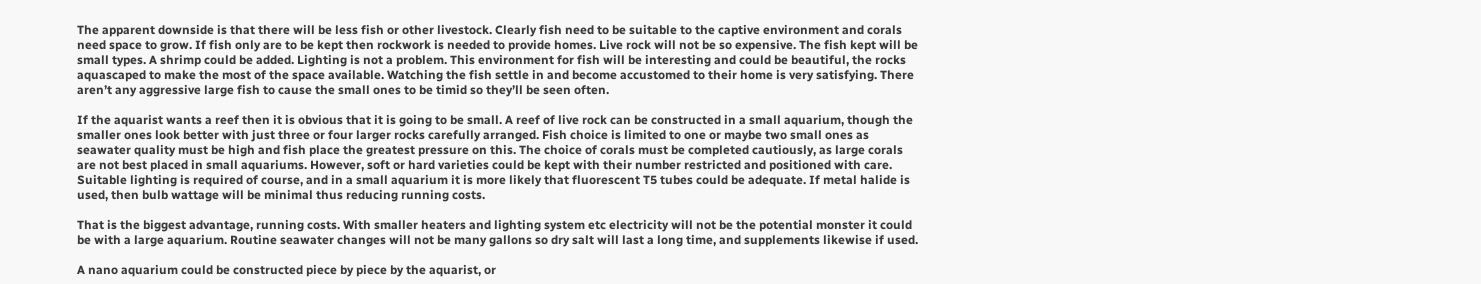The apparent downside is that there will be less fish or other livestock. Clearly fish need to be suitable to the captive environment and corals need space to grow. If fish only are to be kept then rockwork is needed to provide homes. Live rock will not be so expensive. The fish kept will be small types. A shrimp could be added. Lighting is not a problem. This environment for fish will be interesting and could be beautiful, the rocks aquascaped to make the most of the space available. Watching the fish settle in and become accustomed to their home is very satisfying. There aren’t any aggressive large fish to cause the small ones to be timid so they’ll be seen often.

If the aquarist wants a reef then it is obvious that it is going to be small. A reef of live rock can be constructed in a small aquarium, though the smaller ones look better with just three or four larger rocks carefully arranged. Fish choice is limited to one or maybe two small ones as seawater quality must be high and fish place the greatest pressure on this. The choice of corals must be completed cautiously, as large corals are not best placed in small aquariums. However, soft or hard varieties could be kept with their number restricted and positioned with care. Suitable lighting is required of course, and in a small aquarium it is more likely that fluorescent T5 tubes could be adequate. If metal halide is used, then bulb wattage will be minimal thus reducing running costs.

That is the biggest advantage, running costs. With smaller heaters and lighting system etc electricity will not be the potential monster it could be with a large aquarium. Routine seawater changes will not be many gallons so dry salt will last a long time, and supplements likewise if used.

A nano aquarium could be constructed piece by piece by the aquarist, or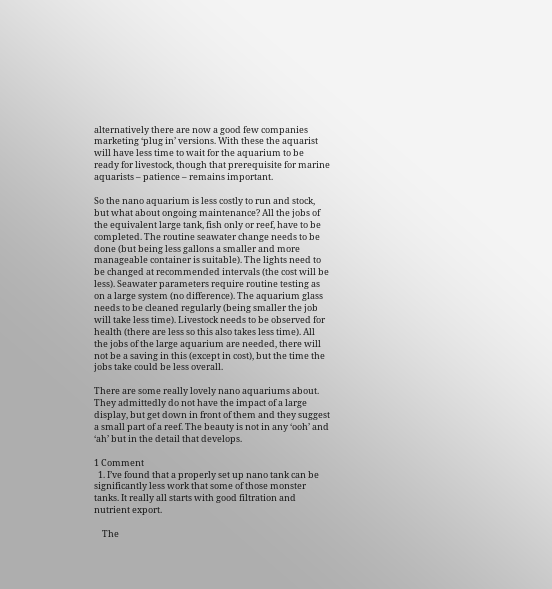alternatively there are now a good few companies marketing ‘plug in’ versions. With these the aquarist will have less time to wait for the aquarium to be ready for livestock, though that prerequisite for marine aquarists – patience – remains important.

So the nano aquarium is less costly to run and stock, but what about ongoing maintenance? All the jobs of the equivalent large tank, fish only or reef, have to be completed. The routine seawater change needs to be done (but being less gallons a smaller and more manageable container is suitable). The lights need to be changed at recommended intervals (the cost will be less). Seawater parameters require routine testing as on a large system (no difference). The aquarium glass needs to be cleaned regularly (being smaller the job will take less time). Livestock needs to be observed for health (there are less so this also takes less time). All the jobs of the large aquarium are needed, there will not be a saving in this (except in cost), but the time the jobs take could be less overall.

There are some really lovely nano aquariums about. They admittedly do not have the impact of a large display, but get down in front of them and they suggest a small part of a reef. The beauty is not in any ‘ooh’ and ‘ah’ but in the detail that develops.

1 Comment
  1. I’ve found that a properly set up nano tank can be significantly less work that some of those monster tanks. It really all starts with good filtration and nutrient export.

    The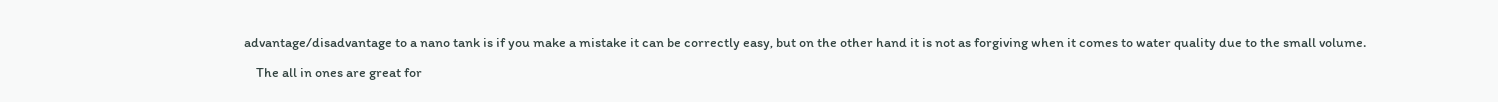advantage/disadvantage to a nano tank is if you make a mistake it can be correctly easy, but on the other hand it is not as forgiving when it comes to water quality due to the small volume.

    The all in ones are great for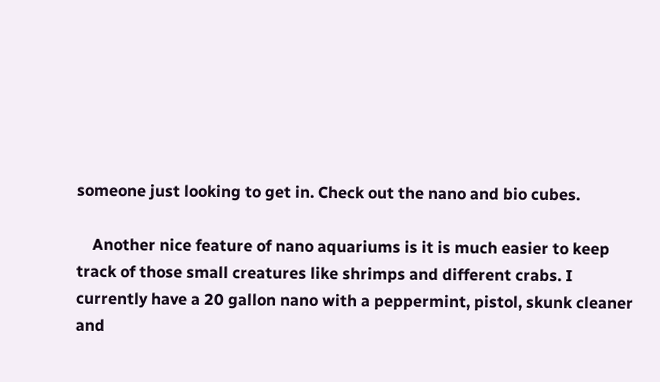someone just looking to get in. Check out the nano and bio cubes.

    Another nice feature of nano aquariums is it is much easier to keep track of those small creatures like shrimps and different crabs. I currently have a 20 gallon nano with a peppermint, pistol, skunk cleaner and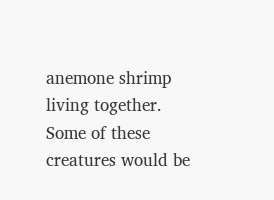anemone shrimp living together. Some of these creatures would be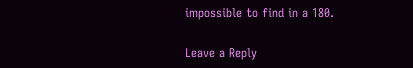impossible to find in a 180.

Leave a Reply